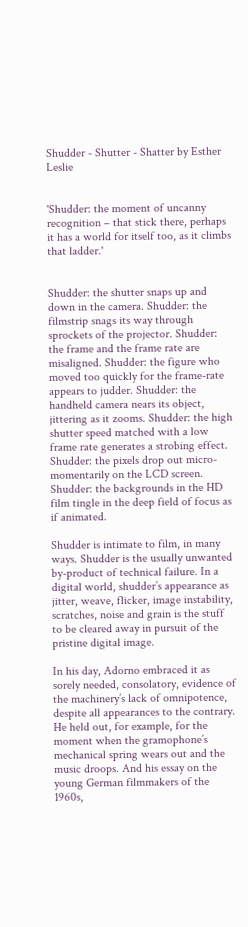Shudder - Shutter - Shatter by Esther Leslie


'Shudder: the moment of uncanny recognition – that stick there, perhaps it has a world for itself too, as it climbs that ladder.'


Shudder: the shutter snaps up and down in the camera. Shudder: the filmstrip snags its way through sprockets of the projector. Shudder: the frame and the frame rate are misaligned. Shudder: the figure who moved too quickly for the frame-rate appears to judder. Shudder: the handheld camera nears its object, jittering as it zooms. Shudder: the high shutter speed matched with a low frame rate generates a strobing effect. Shudder: the pixels drop out micro-momentarily on the LCD screen. Shudder: the backgrounds in the HD film tingle in the deep field of focus as if animated.

Shudder is intimate to film, in many ways. Shudder is the usually unwanted by-product of technical failure. In a digital world, shudder’s appearance as jitter, weave, flicker, image instability, scratches, noise and grain is the stuff to be cleared away in pursuit of the pristine digital image.

In his day, Adorno embraced it as sorely needed, consolatory, evidence of the machinery’s lack of omnipotence, despite all appearances to the contrary. He held out, for example, for the moment when the gramophone’s mechanical spring wears out and the music droops. And his essay on the young German filmmakers of the 1960s,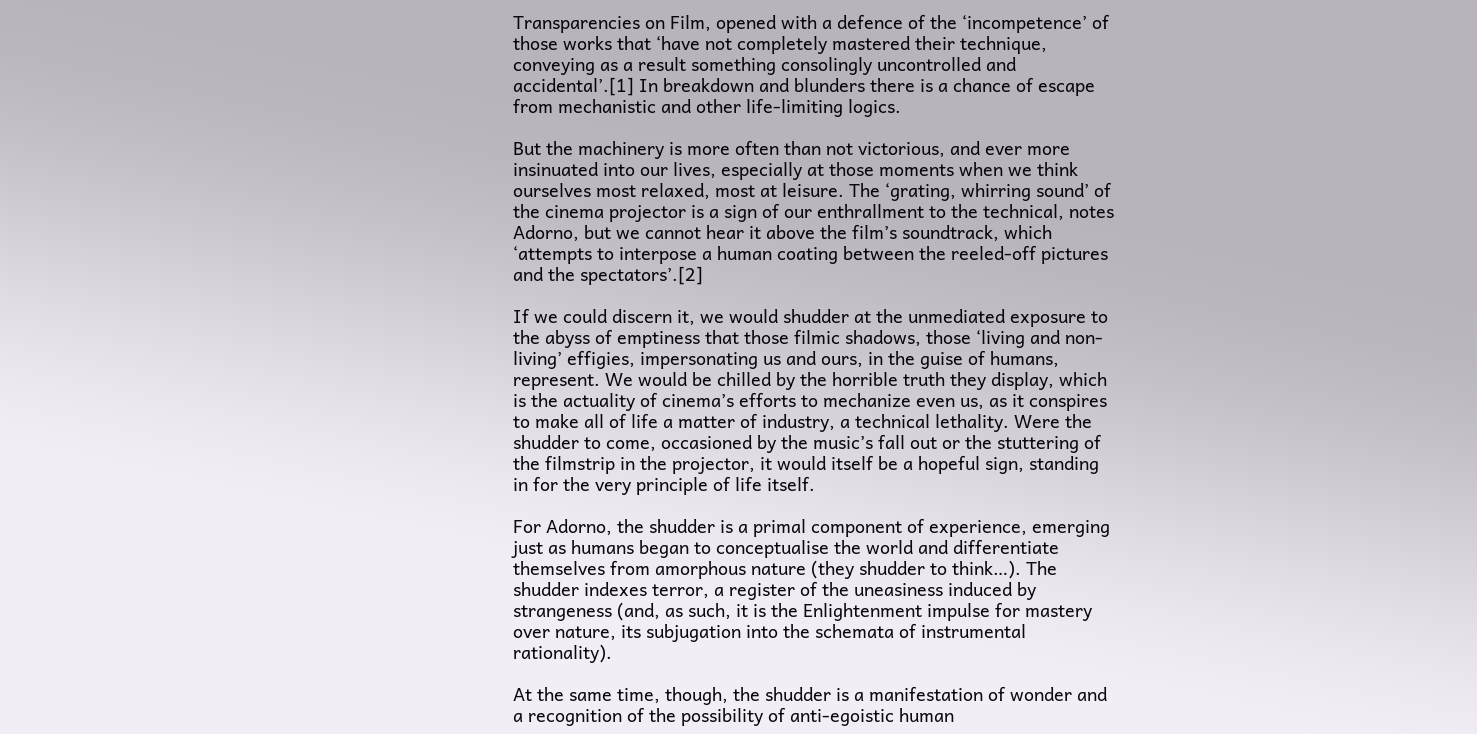Transparencies on Film, opened with a defence of the ‘incompetence’ of those works that ‘have not completely mastered their technique, conveying as a result something consolingly uncontrolled and accidental’.[1] In breakdown and blunders there is a chance of escape from mechanistic and other life-limiting logics.

But the machinery is more often than not victorious, and ever more insinuated into our lives, especially at those moments when we think ourselves most relaxed, most at leisure. The ‘grating, whirring sound’ of the cinema projector is a sign of our enthrallment to the technical, notes Adorno, but we cannot hear it above the film’s soundtrack, which ‘attempts to interpose a human coating between the reeled-off pictures and the spectators’.[2]

If we could discern it, we would shudder at the unmediated exposure to the abyss of emptiness that those filmic shadows, those ‘living and non-living’ effigies, impersonating us and ours, in the guise of humans, represent. We would be chilled by the horrible truth they display, which is the actuality of cinema’s efforts to mechanize even us, as it conspires to make all of life a matter of industry, a technical lethality. Were the shudder to come, occasioned by the music’s fall out or the stuttering of the filmstrip in the projector, it would itself be a hopeful sign, standing in for the very principle of life itself.

For Adorno, the shudder is a primal component of experience, emerging just as humans began to conceptualise the world and differentiate themselves from amorphous nature (they shudder to think…). The shudder indexes terror, a register of the uneasiness induced by strangeness (and, as such, it is the Enlightenment impulse for mastery over nature, its subjugation into the schemata of instrumental rationality).

At the same time, though, the shudder is a manifestation of wonder and a recognition of the possibility of anti-egoistic human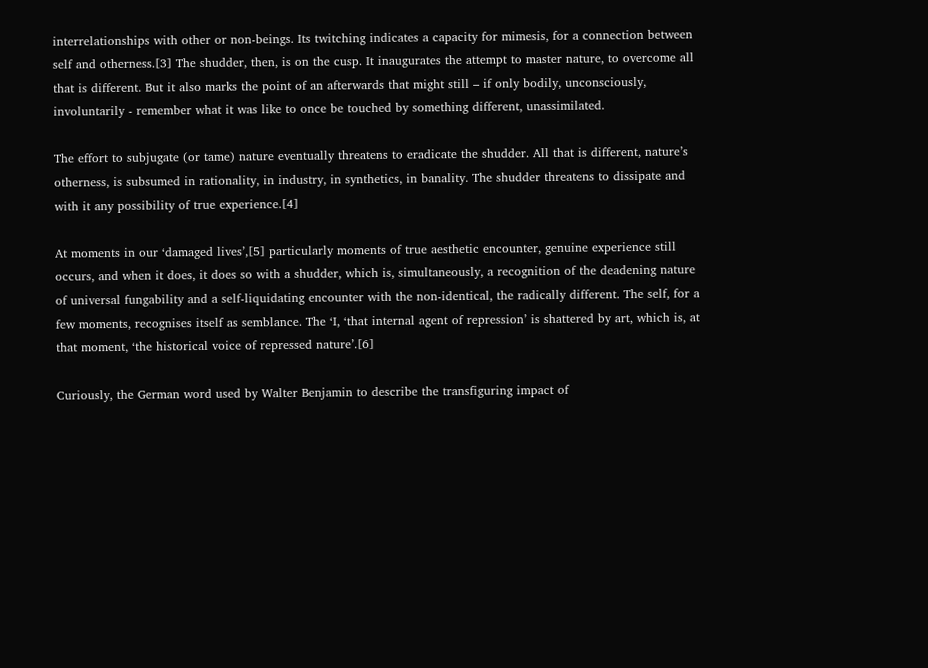interrelationships with other or non-beings. Its twitching indicates a capacity for mimesis, for a connection between self and otherness.[3] The shudder, then, is on the cusp. It inaugurates the attempt to master nature, to overcome all that is different. But it also marks the point of an afterwards that might still – if only bodily, unconsciously, involuntarily - remember what it was like to once be touched by something different, unassimilated.

The effort to subjugate (or tame) nature eventually threatens to eradicate the shudder. All that is different, nature’s otherness, is subsumed in rationality, in industry, in synthetics, in banality. The shudder threatens to dissipate and with it any possibility of true experience.[4]

At moments in our ‘damaged lives’,[5] particularly moments of true aesthetic encounter, genuine experience still occurs, and when it does, it does so with a shudder, which is, simultaneously, a recognition of the deadening nature of universal fungability and a self-liquidating encounter with the non-identical, the radically different. The self, for a few moments, recognises itself as semblance. The ‘I, ‘that internal agent of repression’ is shattered by art, which is, at that moment, ‘the historical voice of repressed nature’.[6]

Curiously, the German word used by Walter Benjamin to describe the transfiguring impact of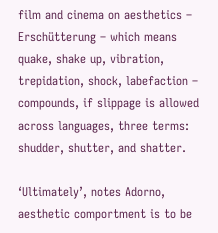film and cinema on aesthetics – Erschütterung – which means quake, shake up, vibration, trepidation, shock, labefaction – compounds, if slippage is allowed across languages, three terms: shudder, shutter, and shatter.

‘Ultimately’, notes Adorno, aesthetic comportment is to be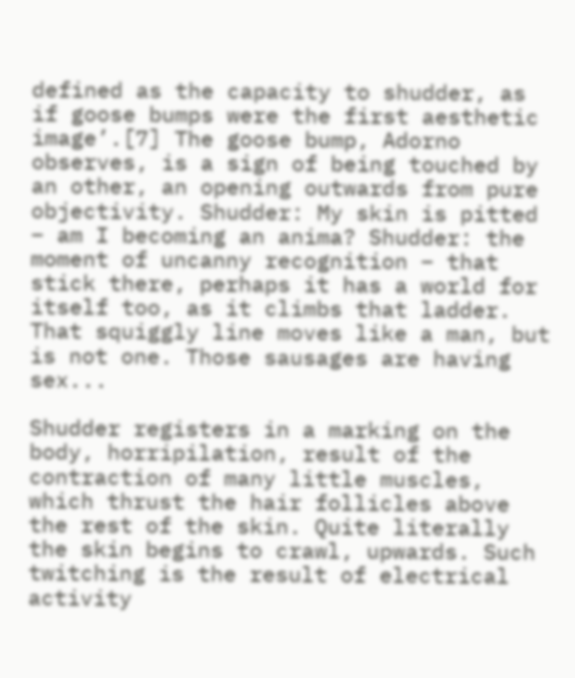defined as the capacity to shudder, as if goose bumps were the first aesthetic image’.[7] The goose bump, Adorno observes, is a sign of being touched by an other, an opening outwards from pure objectivity. Shudder: My skin is pitted – am I becoming an anima? Shudder: the moment of uncanny recognition – that stick there, perhaps it has a world for itself too, as it climbs that ladder. That squiggly line moves like a man, but is not one. Those sausages are having sex...

Shudder registers in a marking on the body, horripilation, result of the contraction of many little muscles, which thrust the hair follicles above the rest of the skin. Quite literally the skin begins to crawl, upwards. Such twitching is the result of electrical activity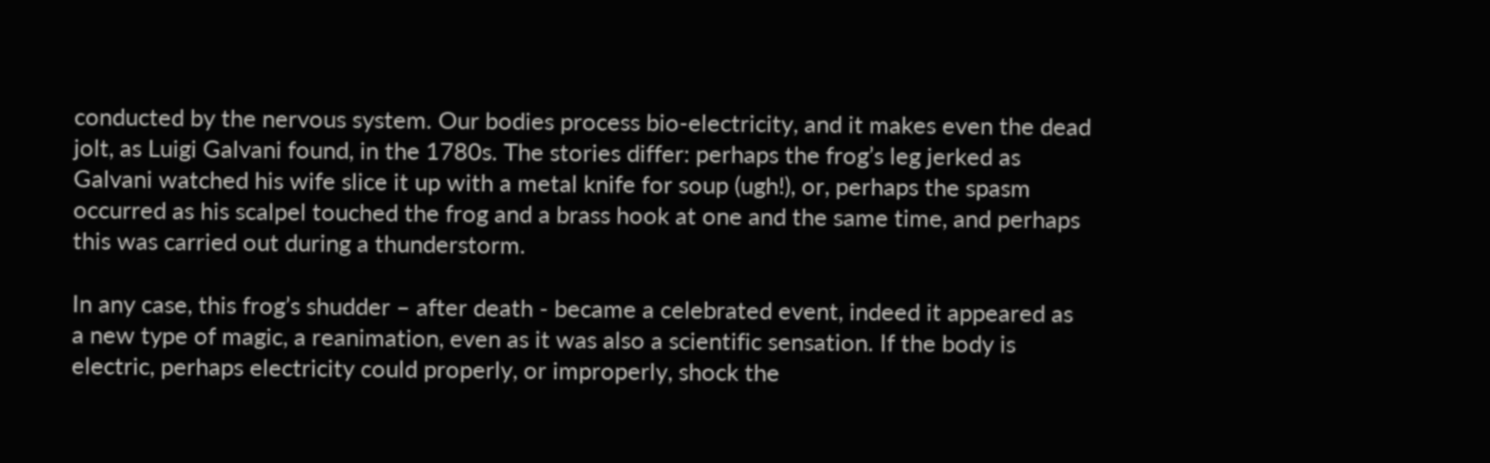conducted by the nervous system. Our bodies process bio-electricity, and it makes even the dead jolt, as Luigi Galvani found, in the 1780s. The stories differ: perhaps the frog’s leg jerked as Galvani watched his wife slice it up with a metal knife for soup (ugh!), or, perhaps the spasm occurred as his scalpel touched the frog and a brass hook at one and the same time, and perhaps this was carried out during a thunderstorm.

In any case, this frog’s shudder – after death - became a celebrated event, indeed it appeared as a new type of magic, a reanimation, even as it was also a scientific sensation. If the body is electric, perhaps electricity could properly, or improperly, shock the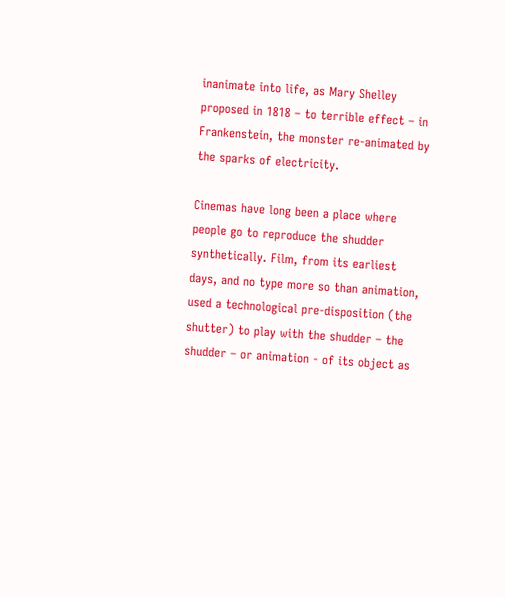inanimate into life, as Mary Shelley proposed in 1818 – to terrible effect – in Frankenstein, the monster re-animated by the sparks of electricity.

Cinemas have long been a place where people go to reproduce the shudder synthetically. Film, from its earliest days, and no type more so than animation, used a technological pre-disposition (the shutter) to play with the shudder – the shudder – or animation - of its object as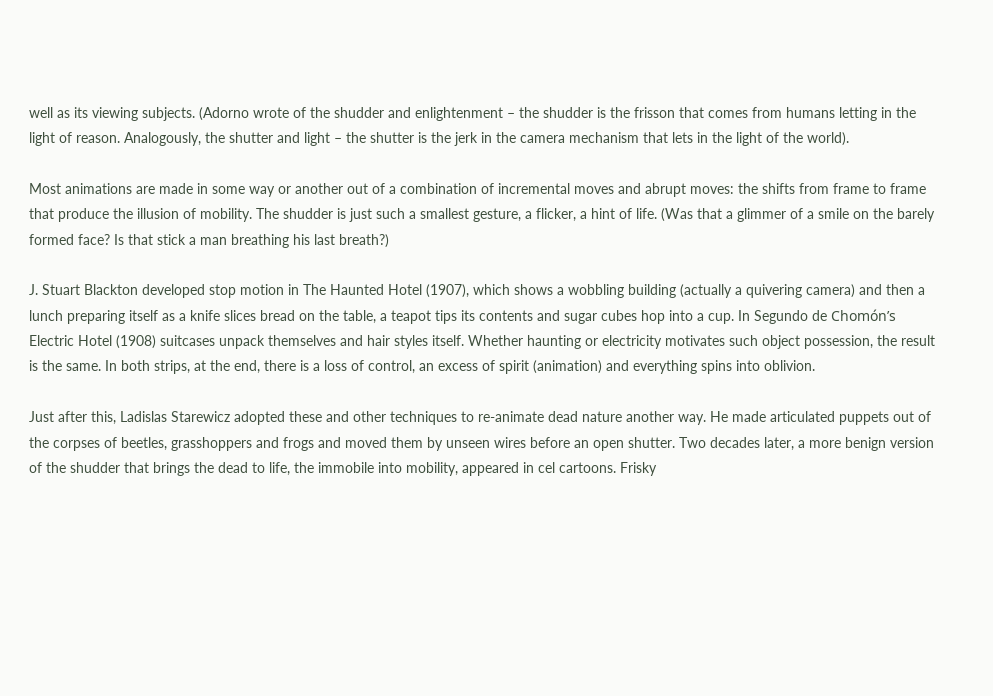well as its viewing subjects. (Adorno wrote of the shudder and enlightenment – the shudder is the frisson that comes from humans letting in the light of reason. Analogously, the shutter and light – the shutter is the jerk in the camera mechanism that lets in the light of the world).

Most animations are made in some way or another out of a combination of incremental moves and abrupt moves: the shifts from frame to frame that produce the illusion of mobility. The shudder is just such a smallest gesture, a flicker, a hint of life. (Was that a glimmer of a smile on the barely formed face? Is that stick a man breathing his last breath?)

J. Stuart Blackton developed stop motion in The Haunted Hotel (1907), which shows a wobbling building (actually a quivering camera) and then a lunch preparing itself as a knife slices bread on the table, a teapot tips its contents and sugar cubes hop into a cup. In Segundo de Chomón’s Electric Hotel (1908) suitcases unpack themselves and hair styles itself. Whether haunting or electricity motivates such object possession, the result is the same. In both strips, at the end, there is a loss of control, an excess of spirit (animation) and everything spins into oblivion.

Just after this, Ladislas Starewicz adopted these and other techniques to re-animate dead nature another way. He made articulated puppets out of the corpses of beetles, grasshoppers and frogs and moved them by unseen wires before an open shutter. Two decades later, a more benign version of the shudder that brings the dead to life, the immobile into mobility, appeared in cel cartoons. Frisky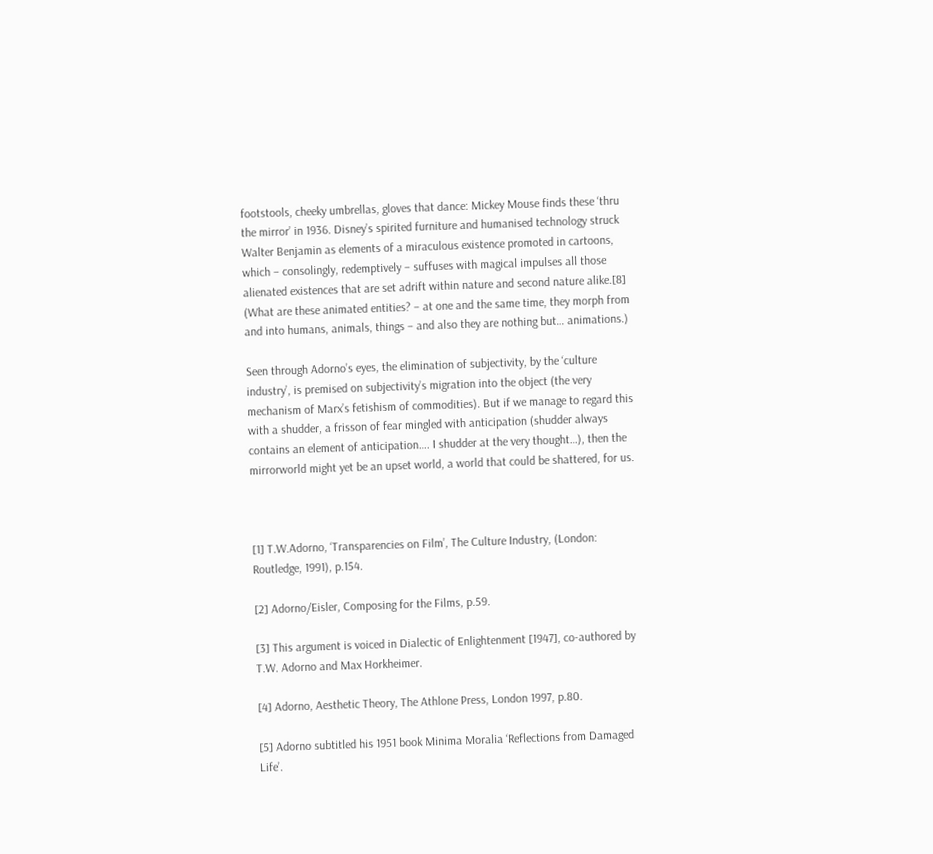footstools, cheeky umbrellas, gloves that dance: Mickey Mouse finds these ‘thru the mirror’ in 1936. Disney’s spirited furniture and humanised technology struck Walter Benjamin as elements of a miraculous existence promoted in cartoons, which − consolingly, redemptively − suffuses with magical impulses all those alienated existences that are set adrift within nature and second nature alike.[8] (What are these animated entities? – at one and the same time, they morph from and into humans, animals, things – and also they are nothing but… animations.)

Seen through Adorno’s eyes, the elimination of subjectivity, by the ‘culture industry’, is premised on subjectivity’s migration into the object (the very mechanism of Marx’s fetishism of commodities). But if we manage to regard this with a shudder, a frisson of fear mingled with anticipation (shudder always contains an element of anticipation…. I shudder at the very thought…), then the mirrorworld might yet be an upset world, a world that could be shattered, for us.



[1] T.W.Adorno, ‘Transparencies on Film’, The Culture Industry, (London: Routledge, 1991), p.154.

[2] Adorno/Eisler, Composing for the Films, p.59.

[3] This argument is voiced in Dialectic of Enlightenment [1947], co-authored by T.W. Adorno and Max Horkheimer.

[4] Adorno, Aesthetic Theory, The Athlone Press, London 1997, p.80.

[5] Adorno subtitled his 1951 book Minima Moralia ‘Reflections from Damaged Life’.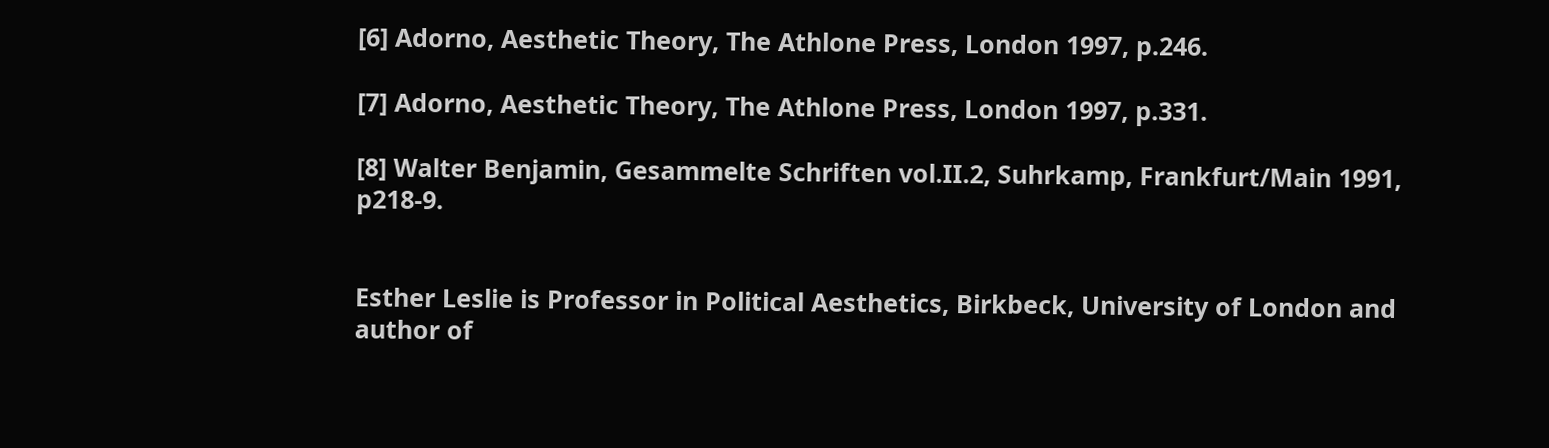[6] Adorno, Aesthetic Theory, The Athlone Press, London 1997, p.246.

[7] Adorno, Aesthetic Theory, The Athlone Press, London 1997, p.331.

[8] Walter Benjamin, Gesammelte Schriften vol.II.2, Suhrkamp, Frankfurt/Main 1991, p218-9.


Esther Leslie is Professor in Political Aesthetics, Birkbeck, University of London and author of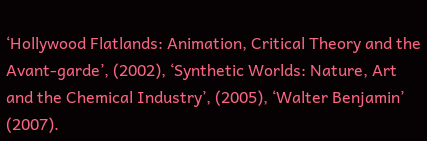‘Hollywood Flatlands: Animation, Critical Theory and the Avant-garde’, (2002), ‘Synthetic Worlds: Nature, Art and the Chemical Industry’, (2005), ‘Walter Benjamin’ (2007).